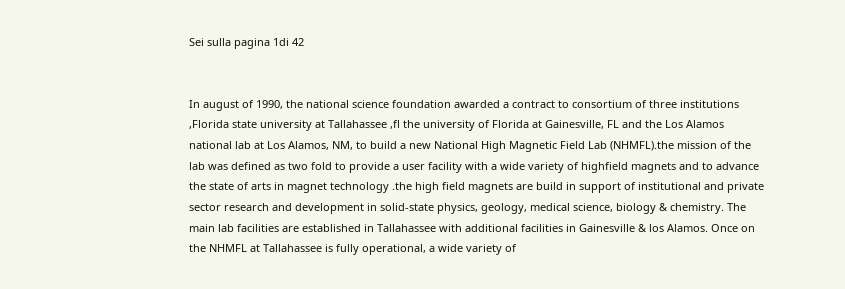Sei sulla pagina 1di 42


In august of 1990, the national science foundation awarded a contract to consortium of three institutions ,Florida state university at Tallahassee ,fl the university of Florida at Gainesville, FL and the Los Alamos national lab at Los Alamos, NM, to build a new National High Magnetic Field Lab (NHMFL).the mission of the lab was defined as two fold to provide a user facility with a wide variety of highfield magnets and to advance the state of arts in magnet technology .the high field magnets are build in support of institutional and private sector research and development in solid-state physics, geology, medical science, biology & chemistry. The main lab facilities are established in Tallahassee with additional facilities in Gainesville & los Alamos. Once on the NHMFL at Tallahassee is fully operational, a wide variety of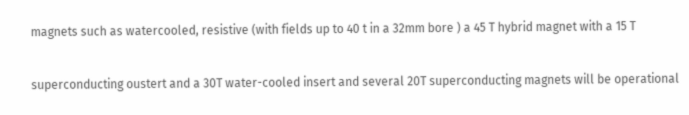magnets such as watercooled, resistive (with fields up to 40 t in a 32mm bore ) a 45 T hybrid magnet with a 15 T

superconducting oustert and a 30T water-cooled insert and several 20T superconducting magnets will be operational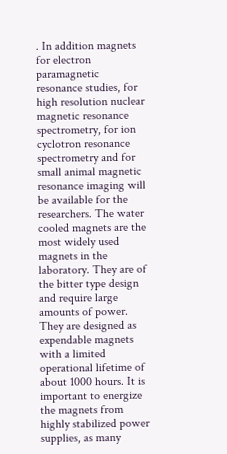. In addition magnets for electron paramagnetic resonance studies, for high resolution nuclear magnetic resonance spectrometry, for ion cyclotron resonance spectrometry and for small animal magnetic resonance imaging will be available for the researchers. The water cooled magnets are the most widely used magnets in the laboratory. They are of the bitter type design and require large amounts of power. They are designed as expendable magnets with a limited operational lifetime of about 1000 hours. It is important to energize the magnets from highly stabilized power supplies, as many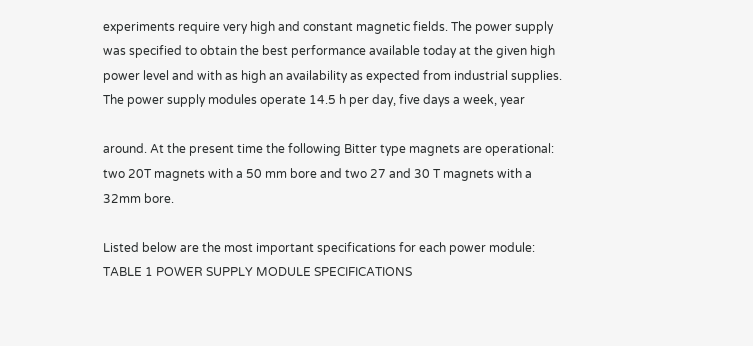experiments require very high and constant magnetic fields. The power supply was specified to obtain the best performance available today at the given high power level and with as high an availability as expected from industrial supplies. The power supply modules operate 14.5 h per day, five days a week, year

around. At the present time the following Bitter type magnets are operational: two 20T magnets with a 50 mm bore and two 27 and 30 T magnets with a 32mm bore.

Listed below are the most important specifications for each power module: TABLE 1 POWER SUPPLY MODULE SPECIFICATIONS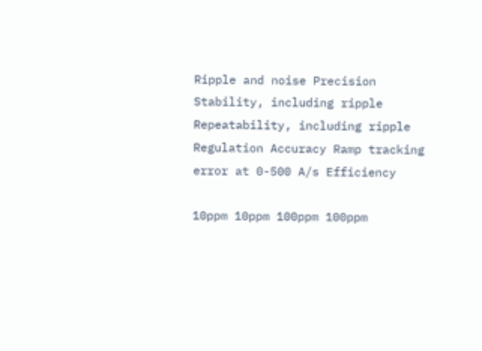Ripple and noise Precision Stability, including ripple Repeatability, including ripple Regulation Accuracy Ramp tracking error at 0-500 A/s Efficiency

10ppm 10ppm 100ppm 100ppm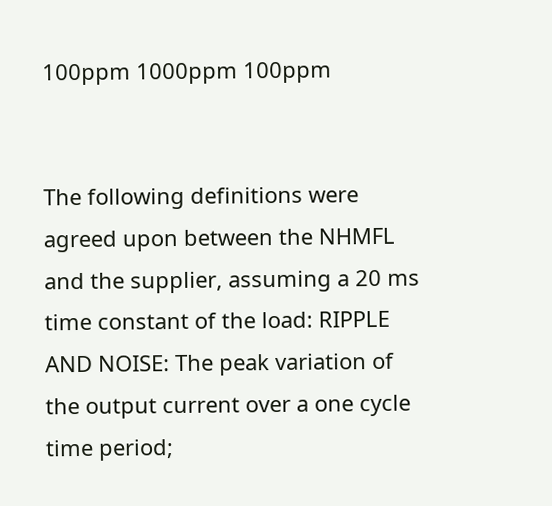100ppm 1000ppm 100ppm


The following definitions were agreed upon between the NHMFL and the supplier, assuming a 20 ms time constant of the load: RIPPLE AND NOISE: The peak variation of the output current over a one cycle time period;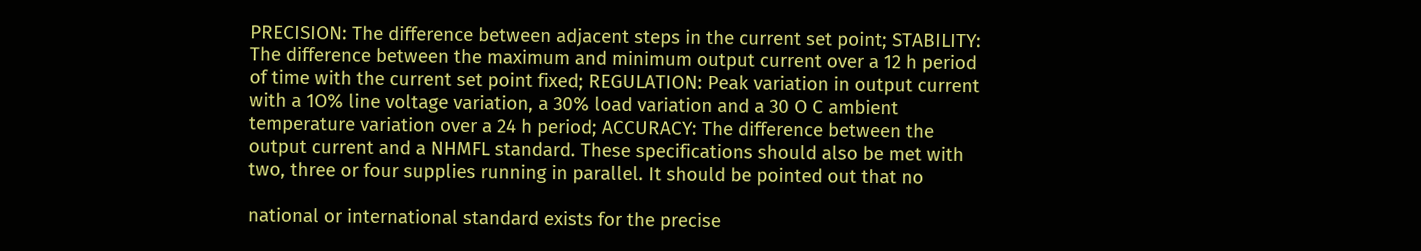PRECISION: The difference between adjacent steps in the current set point; STABILITY: The difference between the maximum and minimum output current over a 12 h period of time with the current set point fixed; REGULATION: Peak variation in output current with a 1O% line voltage variation, a 30% load variation and a 30 O C ambient temperature variation over a 24 h period; ACCURACY: The difference between the output current and a NHMFL standard. These specifications should also be met with two, three or four supplies running in parallel. It should be pointed out that no

national or international standard exists for the precise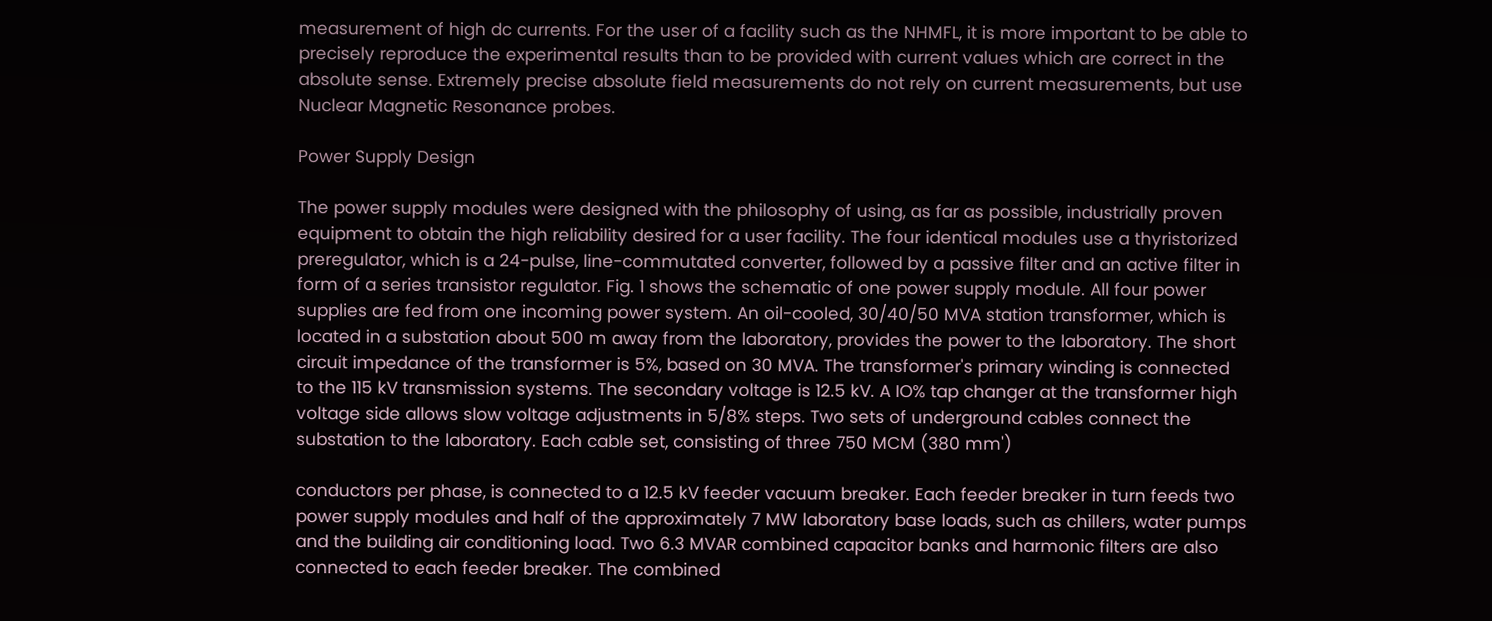measurement of high dc currents. For the user of a facility such as the NHMFL, it is more important to be able to precisely reproduce the experimental results than to be provided with current values which are correct in the absolute sense. Extremely precise absolute field measurements do not rely on current measurements, but use Nuclear Magnetic Resonance probes.

Power Supply Design

The power supply modules were designed with the philosophy of using, as far as possible, industrially proven equipment to obtain the high reliability desired for a user facility. The four identical modules use a thyristorized preregulator, which is a 24-pulse, line-commutated converter, followed by a passive filter and an active filter in form of a series transistor regulator. Fig. 1 shows the schematic of one power supply module. All four power supplies are fed from one incoming power system. An oil-cooled, 30/40/50 MVA station transformer, which is located in a substation about 500 m away from the laboratory, provides the power to the laboratory. The short circuit impedance of the transformer is 5%, based on 30 MVA. The transformer's primary winding is connected to the 115 kV transmission systems. The secondary voltage is 12.5 kV. A IO% tap changer at the transformer high voltage side allows slow voltage adjustments in 5/8% steps. Two sets of underground cables connect the substation to the laboratory. Each cable set, consisting of three 750 MCM (380 mm')

conductors per phase, is connected to a 12.5 kV feeder vacuum breaker. Each feeder breaker in turn feeds two power supply modules and half of the approximately 7 MW laboratory base loads, such as chillers, water pumps and the building air conditioning load. Two 6.3 MVAR combined capacitor banks and harmonic filters are also connected to each feeder breaker. The combined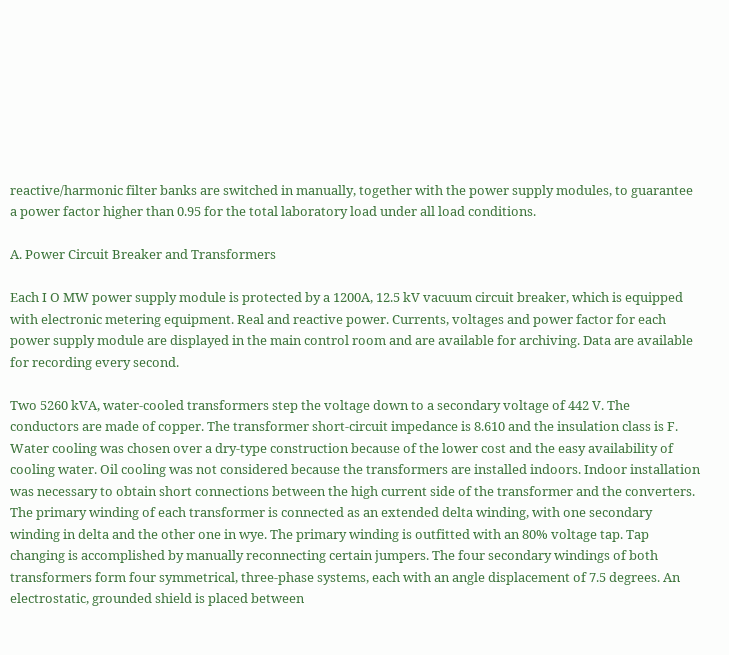reactive/harmonic filter banks are switched in manually, together with the power supply modules, to guarantee a power factor higher than 0.95 for the total laboratory load under all load conditions.

A. Power Circuit Breaker and Transformers

Each I O MW power supply module is protected by a 1200A, 12.5 kV vacuum circuit breaker, which is equipped with electronic metering equipment. Real and reactive power. Currents, voltages and power factor for each power supply module are displayed in the main control room and are available for archiving. Data are available for recording every second.

Two 5260 kVA, water-cooled transformers step the voltage down to a secondary voltage of 442 V. The conductors are made of copper. The transformer short-circuit impedance is 8.610 and the insulation class is F. Water cooling was chosen over a dry-type construction because of the lower cost and the easy availability of cooling water. Oil cooling was not considered because the transformers are installed indoors. Indoor installation was necessary to obtain short connections between the high current side of the transformer and the converters. The primary winding of each transformer is connected as an extended delta winding, with one secondary winding in delta and the other one in wye. The primary winding is outfitted with an 80% voltage tap. Tap changing is accomplished by manually reconnecting certain jumpers. The four secondary windings of both transformers form four symmetrical, three-phase systems, each with an angle displacement of 7.5 degrees. An electrostatic, grounded shield is placed between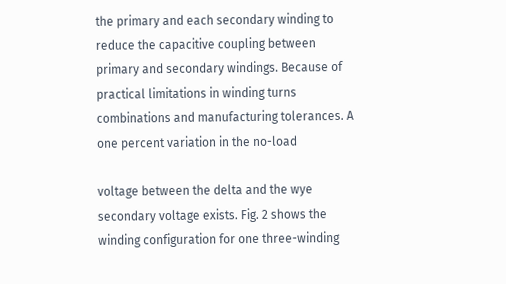the primary and each secondary winding to reduce the capacitive coupling between primary and secondary windings. Because of practical limitations in winding turns combinations and manufacturing tolerances. A one percent variation in the no-load

voltage between the delta and the wye secondary voltage exists. Fig. 2 shows the winding configuration for one three-winding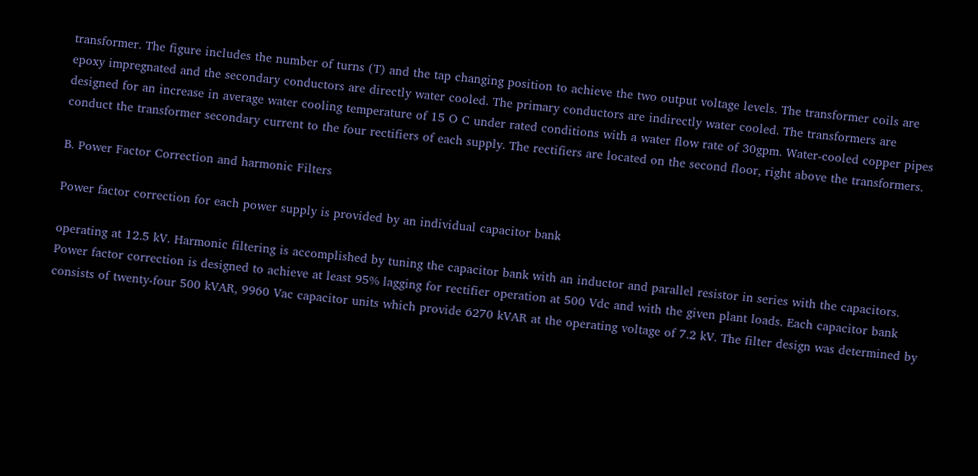transformer. The figure includes the number of turns (T) and the tap changing position to achieve the two output voltage levels. The transformer coils are epoxy impregnated and the secondary conductors are directly water cooled. The primary conductors are indirectly water cooled. The transformers are designed for an increase in average water cooling temperature of 15 O C under rated conditions with a water flow rate of 30gpm. Water-cooled copper pipes conduct the transformer secondary current to the four rectifiers of each supply. The rectifiers are located on the second floor, right above the transformers.

B. Power Factor Correction and harmonic Filters

Power factor correction for each power supply is provided by an individual capacitor bank

operating at 12.5 kV. Harmonic filtering is accomplished by tuning the capacitor bank with an inductor and parallel resistor in series with the capacitors. Power factor correction is designed to achieve at least 95% lagging for rectifier operation at 500 Vdc and with the given plant loads. Each capacitor bank consists of twenty-four 500 kVAR, 9960 Vac capacitor units which provide 6270 kVAR at the operating voltage of 7.2 kV. The filter design was determined by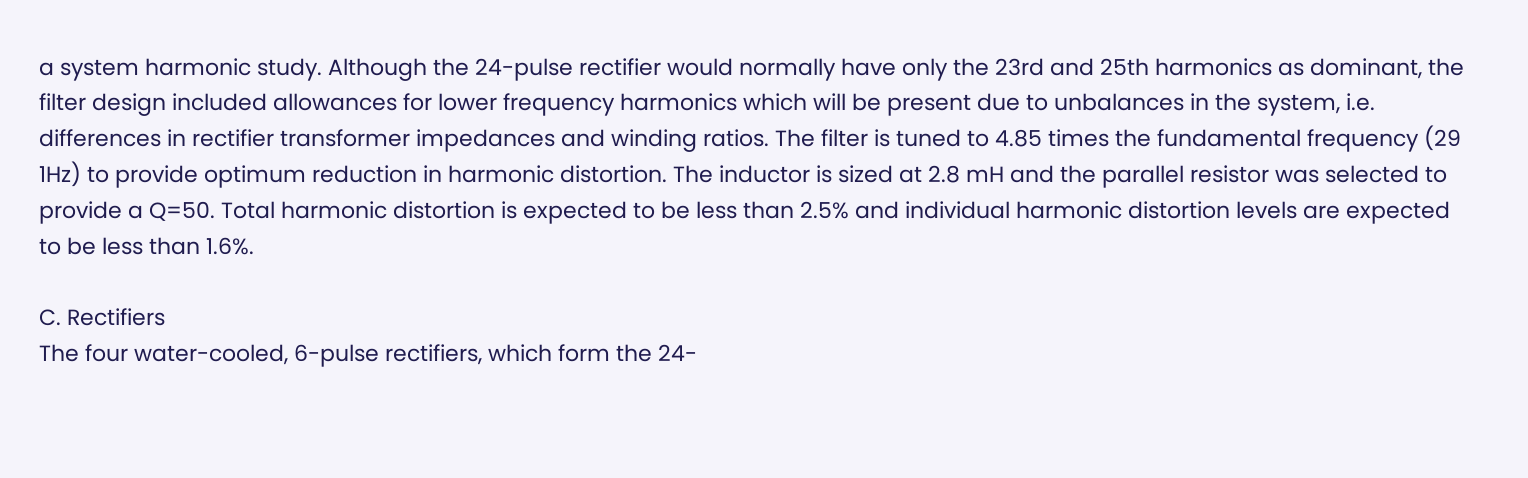a system harmonic study. Although the 24-pulse rectifier would normally have only the 23rd and 25th harmonics as dominant, the filter design included allowances for lower frequency harmonics which will be present due to unbalances in the system, i.e. differences in rectifier transformer impedances and winding ratios. The filter is tuned to 4.85 times the fundamental frequency (29 1Hz) to provide optimum reduction in harmonic distortion. The inductor is sized at 2.8 mH and the parallel resistor was selected to provide a Q=50. Total harmonic distortion is expected to be less than 2.5% and individual harmonic distortion levels are expected to be less than 1.6%.

C. Rectifiers
The four water-cooled, 6-pulse rectifiers, which form the 24-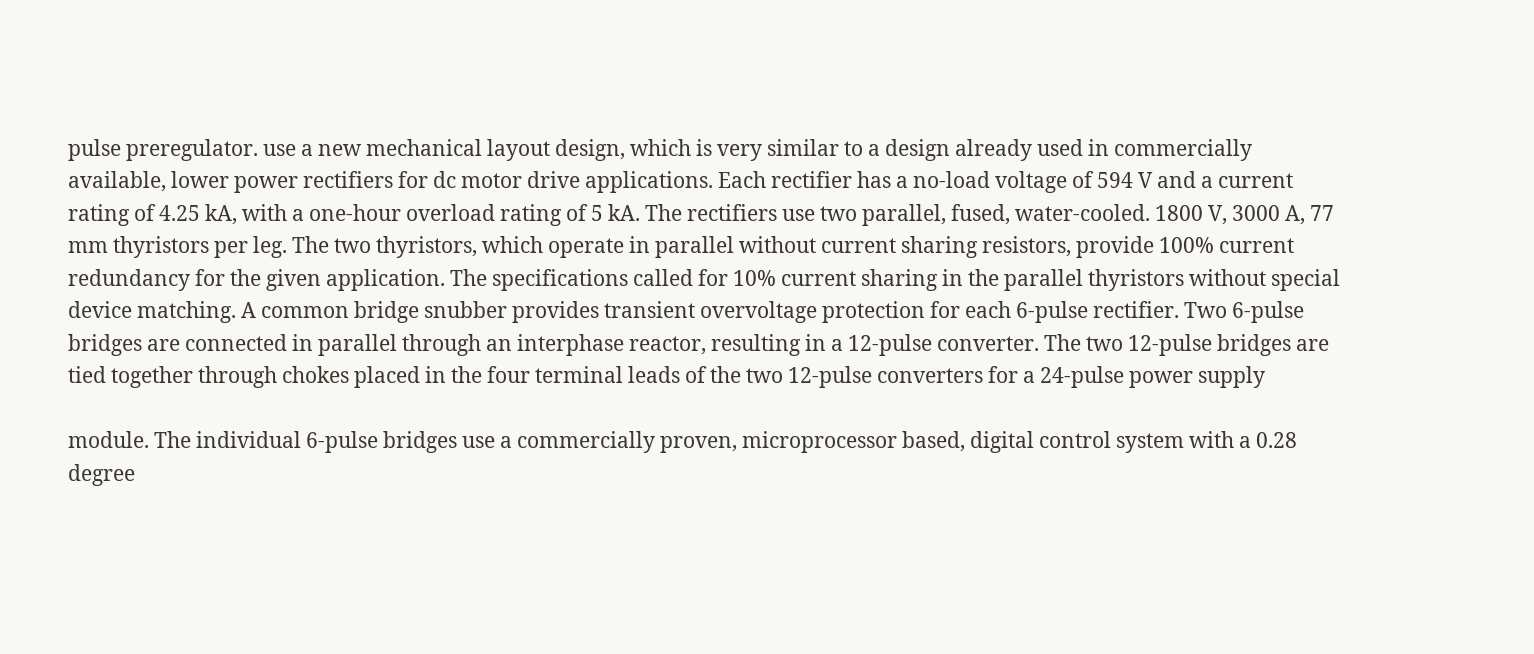pulse preregulator. use a new mechanical layout design, which is very similar to a design already used in commercially available, lower power rectifiers for dc motor drive applications. Each rectifier has a no-load voltage of 594 V and a current rating of 4.25 kA, with a one-hour overload rating of 5 kA. The rectifiers use two parallel, fused, water-cooled. 1800 V, 3000 A, 77 mm thyristors per leg. The two thyristors, which operate in parallel without current sharing resistors, provide 100% current redundancy for the given application. The specifications called for 10% current sharing in the parallel thyristors without special device matching. A common bridge snubber provides transient overvoltage protection for each 6-pulse rectifier. Two 6-pulse bridges are connected in parallel through an interphase reactor, resulting in a 12-pulse converter. The two 12-pulse bridges are tied together through chokes placed in the four terminal leads of the two 12-pulse converters for a 24-pulse power supply

module. The individual 6-pulse bridges use a commercially proven, microprocessor based, digital control system with a 0.28 degree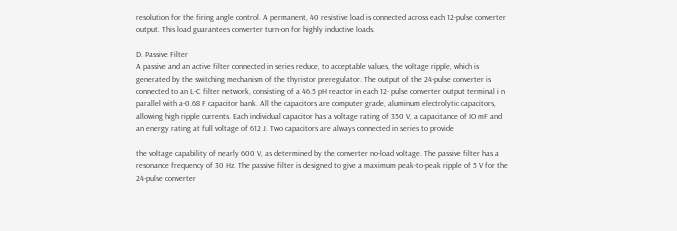resolution for the firing angle control. A permanent, 40 resistive load is connected across each 12-pulse converter output. This load guarantees converter turn-on for highly inductive loads.

D. Passive Filter
A passive and an active filter connected in series reduce, to acceptable values, the voltage ripple, which is generated by the switching mechanism of the thyristor preregulator. The output of the 24-pulse converter is connected to an L-C filter network, consisting of a 46.5 pH reactor in each 12- pulse converter output terminal i n parallel with a-0.68 F capacitor bank. All the capacitors are computer grade, aluminum electrolytic capacitors, allowing high ripple currents. Each individual capacitor has a voltage rating of 350 V, a capacitance of IO mF and an energy rating at full voltage of 612 J. Two capacitors are always connected in series to provide

the voltage capability of nearly 600 V, as determined by the converter no-load voltage. The passive filter has a resonance frequency of 30 Hz. The passive filter is designed to give a maximum peak-to-peak ripple of 5 V for the 24-pulse converter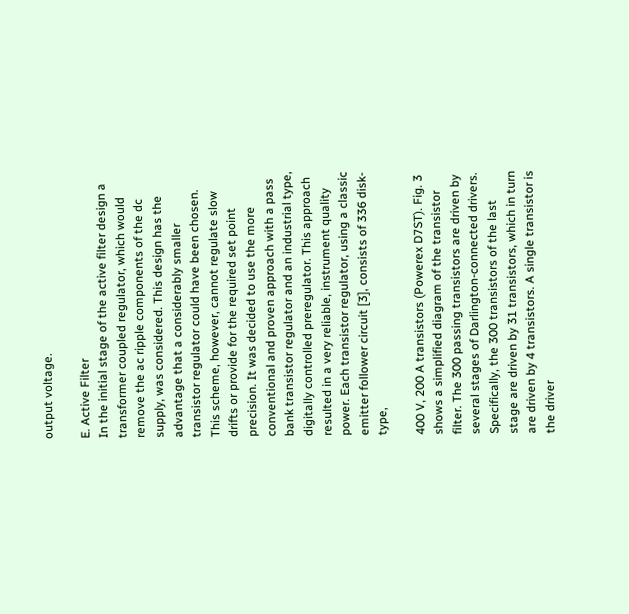output voltage.

E. Active Filter
In the initial stage of the active filter design a transformer coupled regulator, which would remove the ac ripple components of the dc supply, was considered. This design has the advantage that a considerably smaller transistor regulator could have been chosen. This scheme, however, cannot regulate slow drifts or provide for the required set point precision. It was decided to use the more conventional and proven approach with a pass bank transistor regulator and an industrial type, digitally controlled preregulator. This approach resulted in a very reliable, instrument quality power. Each transistor regulator, using a classic emitter follower circuit [3], consists of 336 disk-type,

400 V, 200 A transistors (Powerex D7ST). Fig. 3 shows a simplified diagram of the transistor filter. The 300 passing transistors are driven by several stages of Darlington-connected drivers. Specifically, the 300 transistors of the last stage are driven by 31 transistors, which in turn are driven by 4 transistors. A single transistor is the driver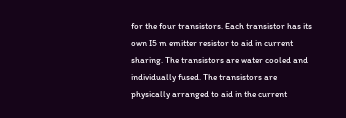for the four transistors. Each transistor has its own I5 m emitter resistor to aid in current sharing. The transistors are water cooled and individually fused. The transistors are physically arranged to aid in the current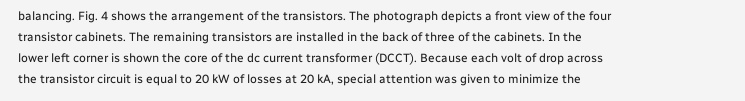balancing. Fig. 4 shows the arrangement of the transistors. The photograph depicts a front view of the four transistor cabinets. The remaining transistors are installed in the back of three of the cabinets. In the lower left corner is shown the core of the dc current transformer (DCCT). Because each volt of drop across the transistor circuit is equal to 20 kW of losses at 20 kA, special attention was given to minimize the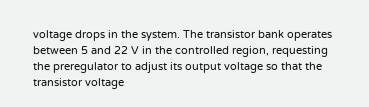voltage drops in the system. The transistor bank operates between 5 and 22 V in the controlled region, requesting the preregulator to adjust its output voltage so that the transistor voltage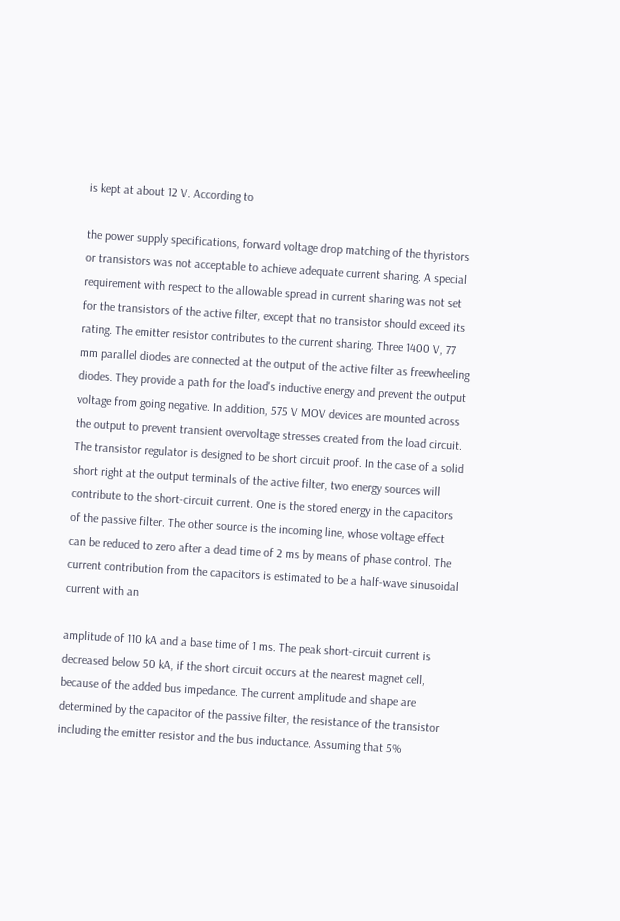is kept at about 12 V. According to

the power supply specifications, forward voltage drop matching of the thyristors or transistors was not acceptable to achieve adequate current sharing. A special requirement with respect to the allowable spread in current sharing was not set for the transistors of the active filter, except that no transistor should exceed its rating. The emitter resistor contributes to the current sharing. Three 1400 V, 77 mm parallel diodes are connected at the output of the active filter as freewheeling diodes. They provide a path for the load's inductive energy and prevent the output voltage from going negative. In addition, 575 V MOV devices are mounted across the output to prevent transient overvoltage stresses created from the load circuit. The transistor regulator is designed to be short circuit proof. In the case of a solid short right at the output terminals of the active filter, two energy sources will contribute to the short-circuit current. One is the stored energy in the capacitors of the passive filter. The other source is the incoming line, whose voltage effect can be reduced to zero after a dead time of 2 ms by means of phase control. The current contribution from the capacitors is estimated to be a half-wave sinusoidal current with an

amplitude of 110 kA and a base time of 1 ms. The peak short-circuit current is decreased below 50 kA, if the short circuit occurs at the nearest magnet cell, because of the added bus impedance. The current amplitude and shape are determined by the capacitor of the passive filter, the resistance of the transistor including the emitter resistor and the bus inductance. Assuming that 5%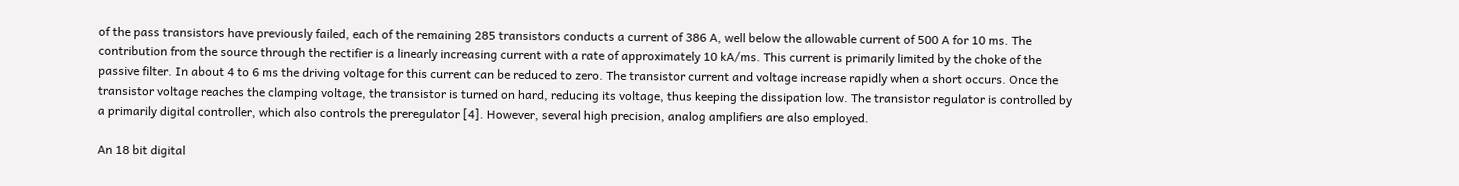of the pass transistors have previously failed, each of the remaining 285 transistors conducts a current of 386 A, well below the allowable current of 500 A for 10 ms. The contribution from the source through the rectifier is a linearly increasing current with a rate of approximately 10 kA/ms. This current is primarily limited by the choke of the passive filter. In about 4 to 6 ms the driving voltage for this current can be reduced to zero. The transistor current and voltage increase rapidly when a short occurs. Once the transistor voltage reaches the clamping voltage, the transistor is turned on hard, reducing its voltage, thus keeping the dissipation low. The transistor regulator is controlled by a primarily digital controller, which also controls the preregulator [4]. However, several high precision, analog amplifiers are also employed.

An 18 bit digital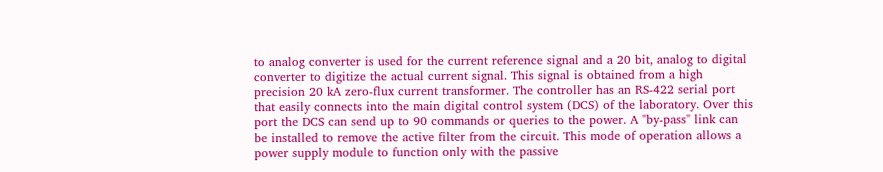to analog converter is used for the current reference signal and a 20 bit, analog to digital converter to digitize the actual current signal. This signal is obtained from a high precision 20 kA zero-flux current transformer. The controller has an RS-422 serial port that easily connects into the main digital control system (DCS) of the laboratory. Over this port the DCS can send up to 90 commands or queries to the power. A "by-pass'' link can be installed to remove the active filter from the circuit. This mode of operation allows a power supply module to function only with the passive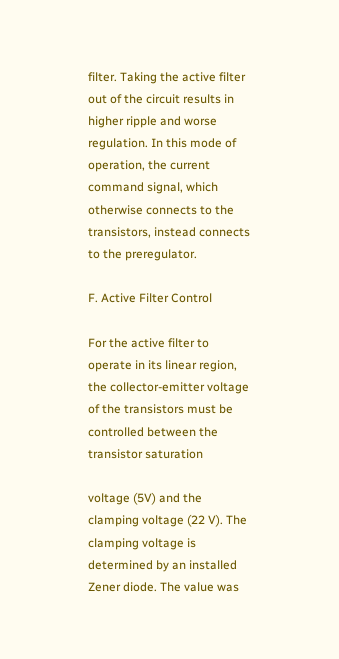filter. Taking the active filter out of the circuit results in higher ripple and worse regulation. In this mode of operation, the current command signal, which otherwise connects to the transistors, instead connects to the preregulator.

F. Active Filter Control

For the active filter to operate in its linear region, the collector-emitter voltage of the transistors must be controlled between the transistor saturation

voltage (5V) and the clamping voltage (22 V). The clamping voltage is determined by an installed Zener diode. The value was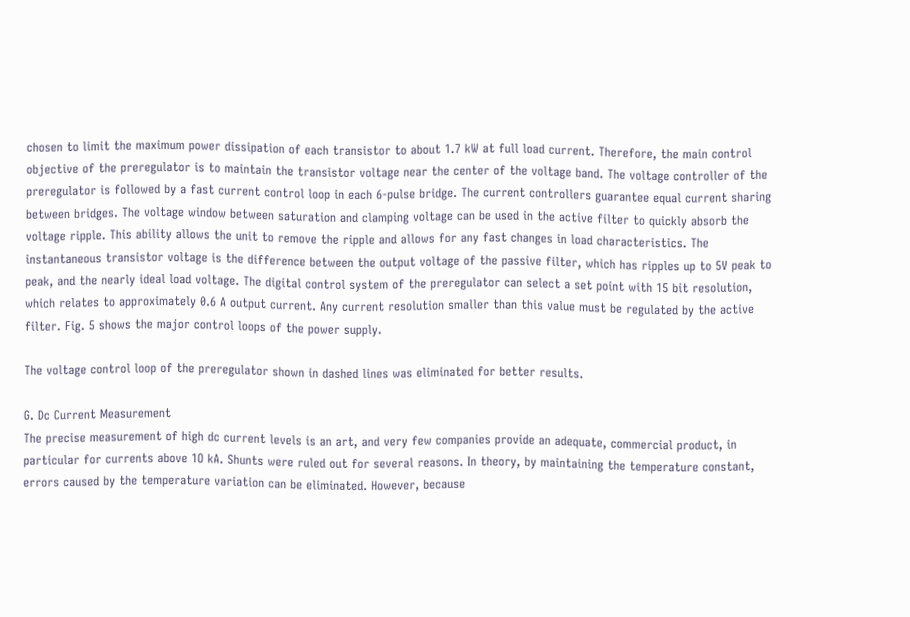chosen to limit the maximum power dissipation of each transistor to about 1.7 kW at full load current. Therefore, the main control objective of the preregulator is to maintain the transistor voltage near the center of the voltage band. The voltage controller of the preregulator is followed by a fast current control loop in each 6-pulse bridge. The current controllers guarantee equal current sharing between bridges. The voltage window between saturation and clamping voltage can be used in the active filter to quickly absorb the voltage ripple. This ability allows the unit to remove the ripple and allows for any fast changes in load characteristics. The instantaneous transistor voltage is the difference between the output voltage of the passive filter, which has ripples up to 5V peak to peak, and the nearly ideal load voltage. The digital control system of the preregulator can select a set point with 15 bit resolution, which relates to approximately 0.6 A output current. Any current resolution smaller than this value must be regulated by the active filter. Fig. 5 shows the major control loops of the power supply.

The voltage control loop of the preregulator shown in dashed lines was eliminated for better results.

G. Dc Current Measurement
The precise measurement of high dc current levels is an art, and very few companies provide an adequate, commercial product, in particular for currents above 1O kA. Shunts were ruled out for several reasons. In theory, by maintaining the temperature constant, errors caused by the temperature variation can be eliminated. However, because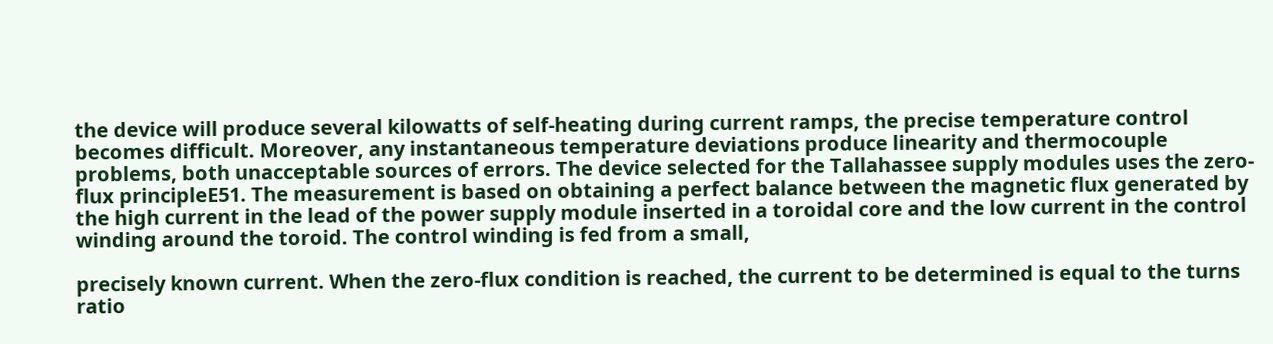the device will produce several kilowatts of self-heating during current ramps, the precise temperature control becomes difficult. Moreover, any instantaneous temperature deviations produce linearity and thermocouple problems, both unacceptable sources of errors. The device selected for the Tallahassee supply modules uses the zero-flux principleE51. The measurement is based on obtaining a perfect balance between the magnetic flux generated by the high current in the lead of the power supply module inserted in a toroidal core and the low current in the control winding around the toroid. The control winding is fed from a small,

precisely known current. When the zero-flux condition is reached, the current to be determined is equal to the turns ratio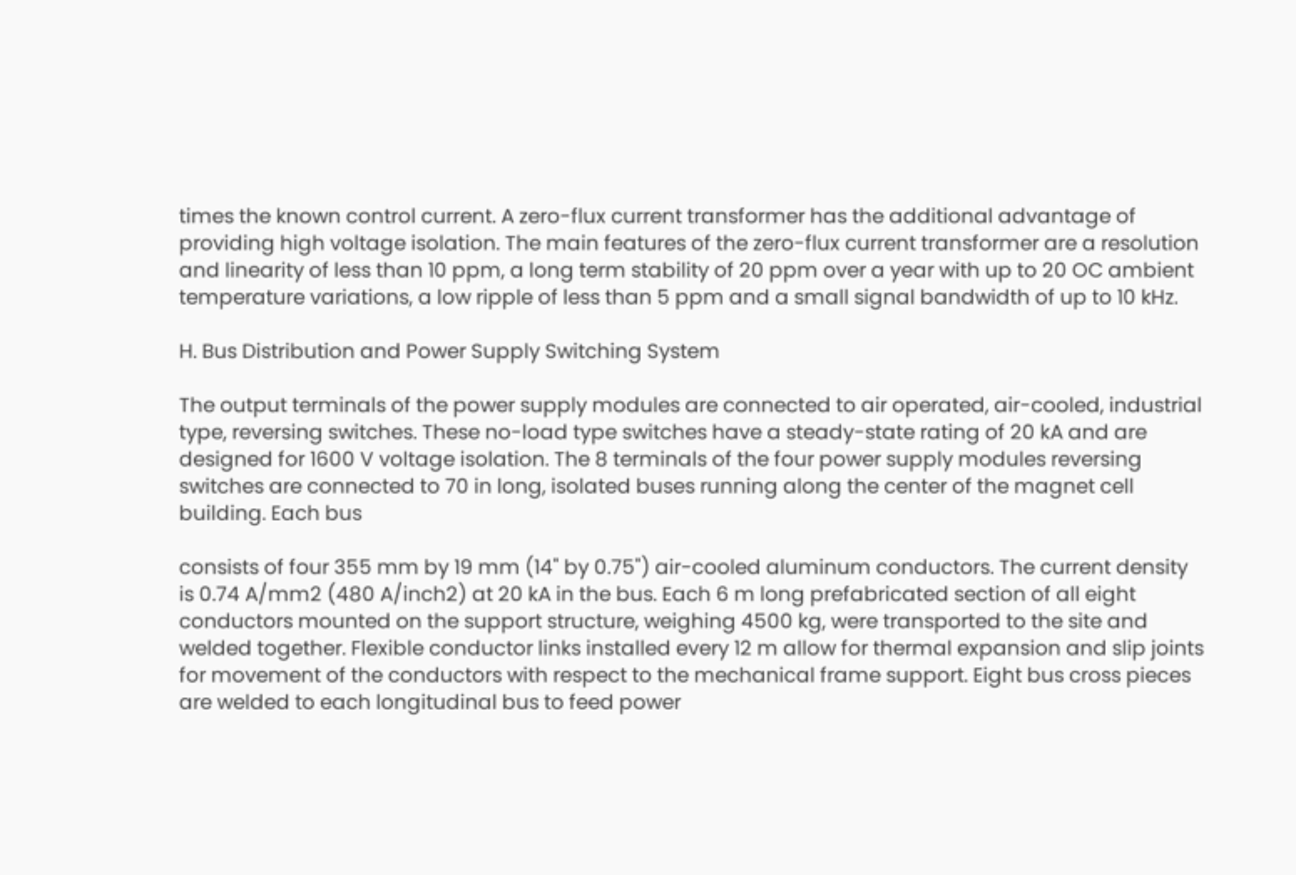times the known control current. A zero-flux current transformer has the additional advantage of providing high voltage isolation. The main features of the zero-flux current transformer are a resolution and linearity of less than 10 ppm, a long term stability of 20 ppm over a year with up to 20 OC ambient temperature variations, a low ripple of less than 5 ppm and a small signal bandwidth of up to 10 kHz.

H. Bus Distribution and Power Supply Switching System

The output terminals of the power supply modules are connected to air operated, air-cooled, industrial type, reversing switches. These no-load type switches have a steady-state rating of 20 kA and are designed for 1600 V voltage isolation. The 8 terminals of the four power supply modules reversing switches are connected to 70 in long, isolated buses running along the center of the magnet cell building. Each bus

consists of four 355 mm by 19 mm (14" by 0.75") air-cooled aluminum conductors. The current density is 0.74 A/mm2 (480 A/inch2) at 20 kA in the bus. Each 6 m long prefabricated section of all eight conductors mounted on the support structure, weighing 4500 kg, were transported to the site and welded together. Flexible conductor links installed every 12 m allow for thermal expansion and slip joints for movement of the conductors with respect to the mechanical frame support. Eight bus cross pieces are welded to each longitudinal bus to feed power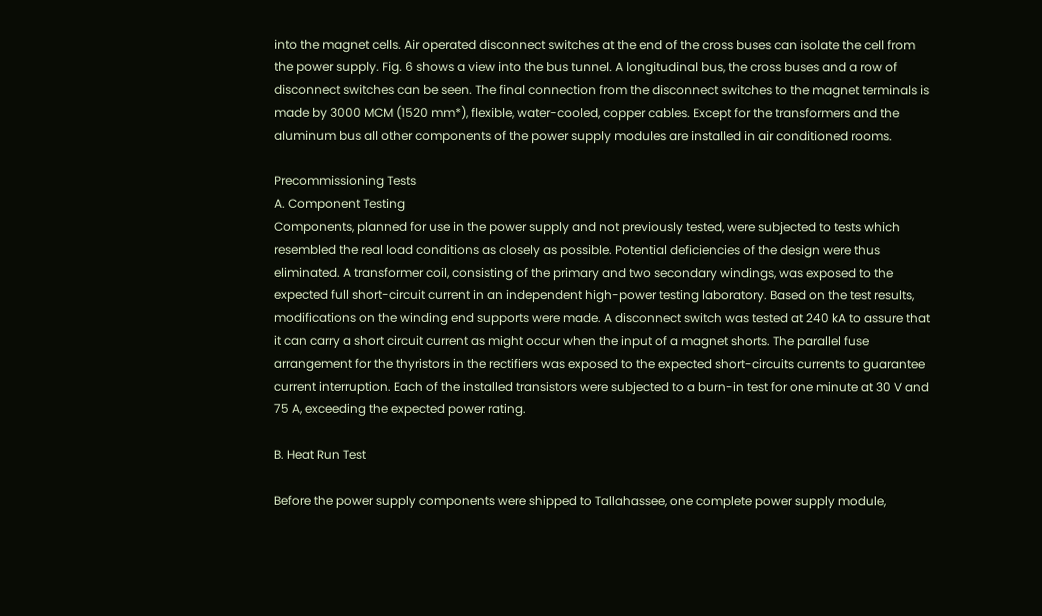into the magnet cells. Air operated disconnect switches at the end of the cross buses can isolate the cell from the power supply. Fig. 6 shows a view into the bus tunnel. A longitudinal bus, the cross buses and a row of disconnect switches can be seen. The final connection from the disconnect switches to the magnet terminals is made by 3000 MCM (1520 mm*), flexible, water-cooled, copper cables. Except for the transformers and the aluminum bus all other components of the power supply modules are installed in air conditioned rooms.

Precommissioning Tests
A. Component Testing
Components, planned for use in the power supply and not previously tested, were subjected to tests which resembled the real load conditions as closely as possible. Potential deficiencies of the design were thus eliminated. A transformer coil, consisting of the primary and two secondary windings, was exposed to the expected full short-circuit current in an independent high-power testing laboratory. Based on the test results, modifications on the winding end supports were made. A disconnect switch was tested at 240 kA to assure that it can carry a short circuit current as might occur when the input of a magnet shorts. The parallel fuse arrangement for the thyristors in the rectifiers was exposed to the expected short-circuits currents to guarantee current interruption. Each of the installed transistors were subjected to a burn-in test for one minute at 30 V and 75 A, exceeding the expected power rating.

B. Heat Run Test

Before the power supply components were shipped to Tallahassee, one complete power supply module,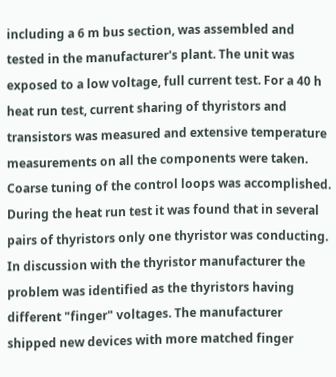including a 6 m bus section, was assembled and tested in the manufacturer's plant. The unit was exposed to a low voltage, full current test. For a 40 h heat run test, current sharing of thyristors and transistors was measured and extensive temperature measurements on all the components were taken. Coarse tuning of the control loops was accomplished. During the heat run test it was found that in several pairs of thyristors only one thyristor was conducting. In discussion with the thyristor manufacturer the problem was identified as the thyristors having different "finger" voltages. The manufacturer shipped new devices with more matched finger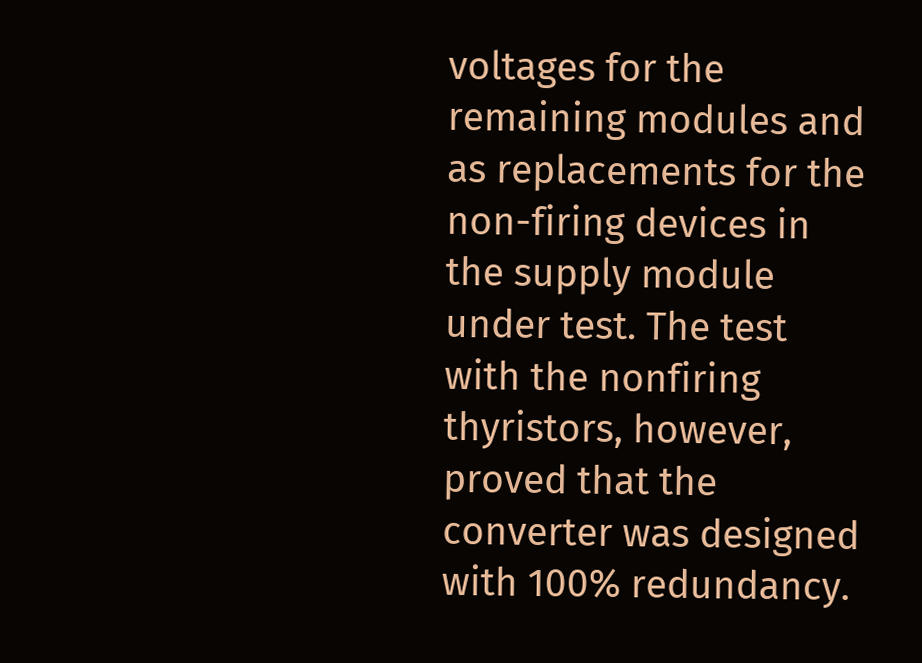voltages for the remaining modules and as replacements for the non-firing devices in the supply module under test. The test with the nonfiring thyristors, however, proved that the converter was designed with 100% redundancy.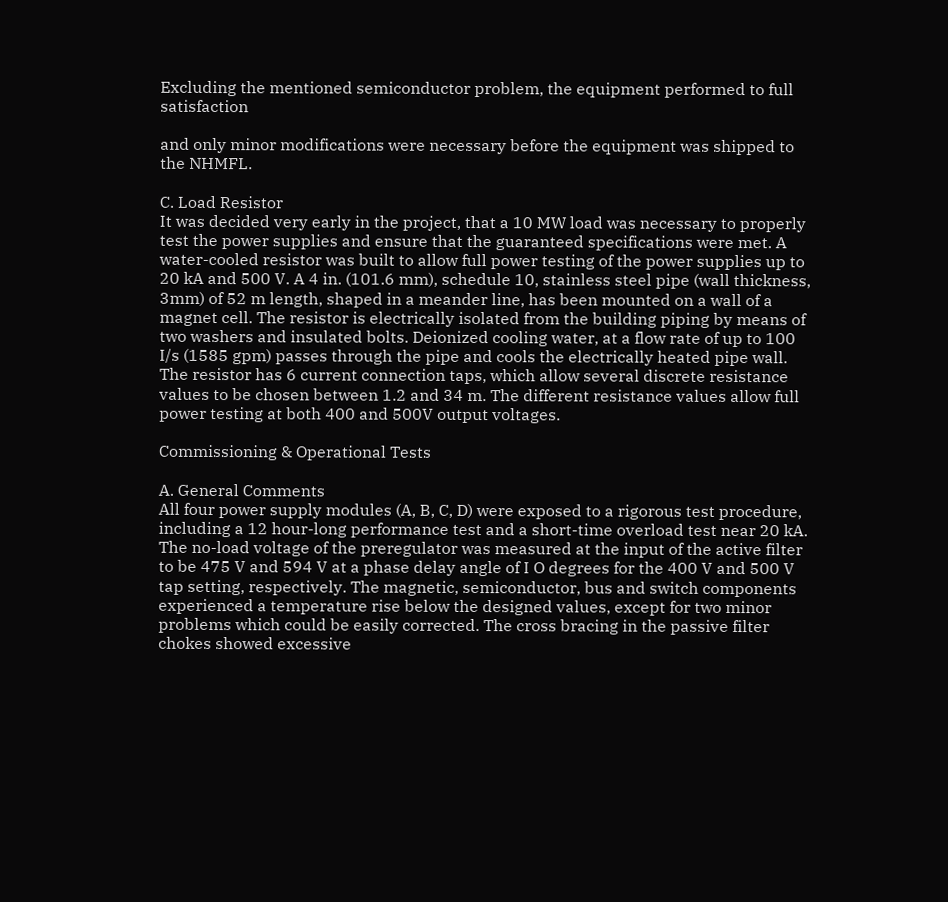Excluding the mentioned semiconductor problem, the equipment performed to full satisfaction

and only minor modifications were necessary before the equipment was shipped to the NHMFL.

C. Load Resistor
It was decided very early in the project, that a 10 MW load was necessary to properly test the power supplies and ensure that the guaranteed specifications were met. A water-cooled resistor was built to allow full power testing of the power supplies up to 20 kA and 500 V. A 4 in. (101.6 mm), schedule 10, stainless steel pipe (wall thickness, 3mm) of 52 m length, shaped in a meander line, has been mounted on a wall of a magnet cell. The resistor is electrically isolated from the building piping by means of two washers and insulated bolts. Deionized cooling water, at a flow rate of up to 100 I/s (1585 gpm) passes through the pipe and cools the electrically heated pipe wall. The resistor has 6 current connection taps, which allow several discrete resistance values to be chosen between 1.2 and 34 m. The different resistance values allow full power testing at both 400 and 500V output voltages.

Commissioning & Operational Tests

A. General Comments
All four power supply modules (A, B, C, D) were exposed to a rigorous test procedure, including a 12 hour-long performance test and a short-time overload test near 20 kA. The no-load voltage of the preregulator was measured at the input of the active filter to be 475 V and 594 V at a phase delay angle of I O degrees for the 400 V and 500 V tap setting, respectively. The magnetic, semiconductor, bus and switch components experienced a temperature rise below the designed values, except for two minor problems which could be easily corrected. The cross bracing in the passive filter chokes showed excessive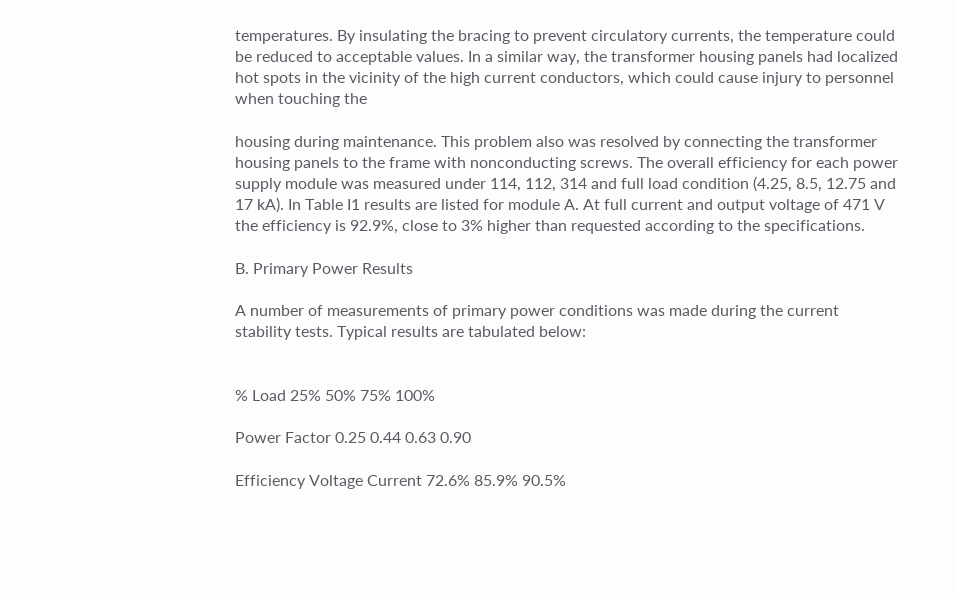temperatures. By insulating the bracing to prevent circulatory currents, the temperature could be reduced to acceptable values. In a similar way, the transformer housing panels had localized hot spots in the vicinity of the high current conductors, which could cause injury to personnel when touching the

housing during maintenance. This problem also was resolved by connecting the transformer housing panels to the frame with nonconducting screws. The overall efficiency for each power supply module was measured under 114, 112, 314 and full load condition (4.25, 8.5, 12.75 and 17 kA). In Table I1 results are listed for module A. At full current and output voltage of 471 V the efficiency is 92.9%, close to 3% higher than requested according to the specifications.

B. Primary Power Results

A number of measurements of primary power conditions was made during the current stability tests. Typical results are tabulated below:


% Load 25% 50% 75% 100%

Power Factor 0.25 0.44 0.63 0.90

Efficiency Voltage Current 72.6% 85.9% 90.5%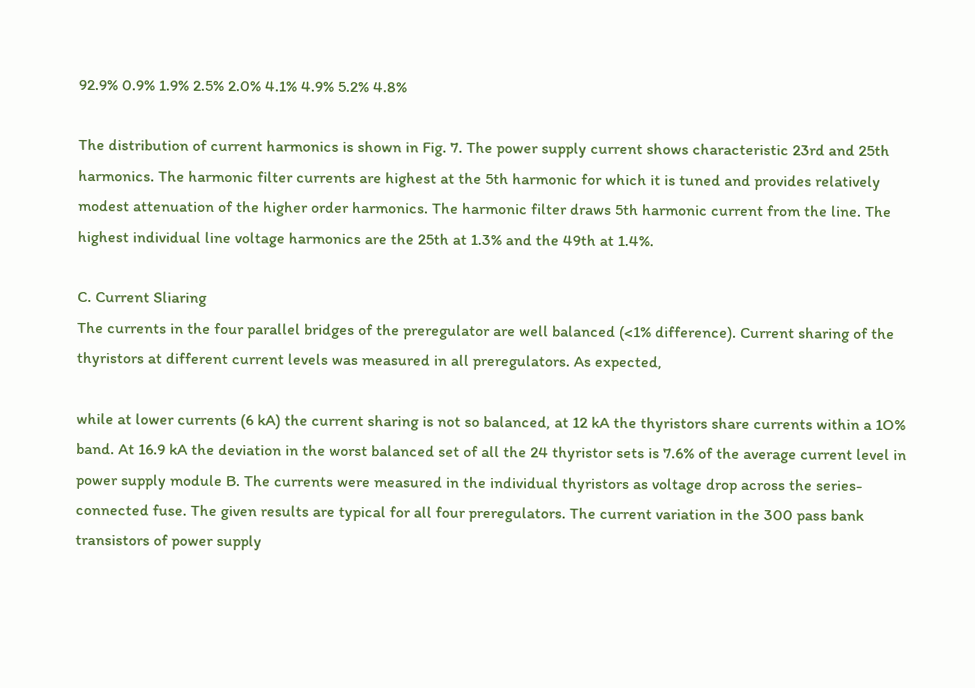92.9% 0.9% 1.9% 2.5% 2.0% 4.1% 4.9% 5.2% 4.8%

The distribution of current harmonics is shown in Fig. 7. The power supply current shows characteristic 23rd and 25th harmonics. The harmonic filter currents are highest at the 5th harmonic for which it is tuned and provides relatively modest attenuation of the higher order harmonics. The harmonic filter draws 5th harmonic current from the line. The highest individual line voltage harmonics are the 25th at 1.3% and the 49th at 1.4%.

C. Current Sliaring
The currents in the four parallel bridges of the preregulator are well balanced (<1% difference). Current sharing of the thyristors at different current levels was measured in all preregulators. As expected,

while at lower currents (6 kA) the current sharing is not so balanced, at 12 kA the thyristors share currents within a 1O% band. At 16.9 kA the deviation in the worst balanced set of all the 24 thyristor sets is 7.6% of the average current level in power supply module B. The currents were measured in the individual thyristors as voltage drop across the series-connected fuse. The given results are typical for all four preregulators. The current variation in the 300 pass bank transistors of power supply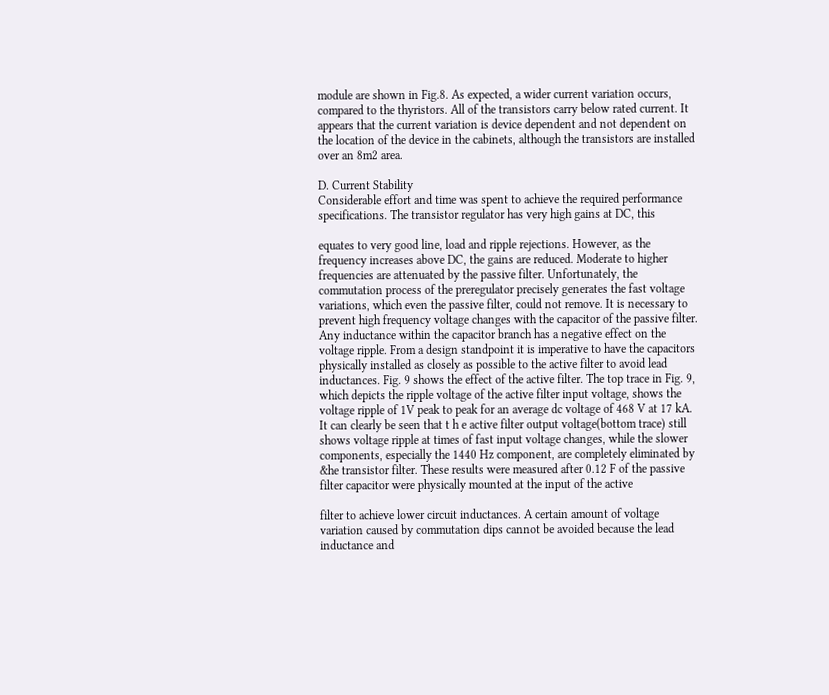module are shown in Fig.8. As expected, a wider current variation occurs, compared to the thyristors. All of the transistors carry below rated current. It appears that the current variation is device dependent and not dependent on the location of the device in the cabinets, although the transistors are installed over an 8m2 area.

D. Current Stability
Considerable effort and time was spent to achieve the required performance specifications. The transistor regulator has very high gains at DC, this

equates to very good line, load and ripple rejections. However, as the frequency increases above DC, the gains are reduced. Moderate to higher frequencies are attenuated by the passive filter. Unfortunately, the commutation process of the preregulator precisely generates the fast voltage variations, which even the passive filter, could not remove. It is necessary to prevent high frequency voltage changes with the capacitor of the passive filter. Any inductance within the capacitor branch has a negative effect on the voltage ripple. From a design standpoint it is imperative to have the capacitors physically installed as closely as possible to the active filter to avoid lead inductances. Fig. 9 shows the effect of the active filter. The top trace in Fig. 9, which depicts the ripple voltage of the active filter input voltage, shows the voltage ripple of 1V peak to peak for an average dc voltage of 468 V at 17 kA. It can clearly be seen that t h e active filter output voltage(bottom trace) still shows voltage ripple at times of fast input voltage changes, while the slower components, especially the 1440 Hz component, are completely eliminated by &he transistor filter. These results were measured after 0.12 F of the passive filter capacitor were physically mounted at the input of the active

filter to achieve lower circuit inductances. A certain amount of voltage variation caused by commutation dips cannot be avoided because the lead inductance and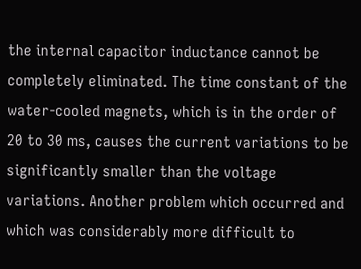the internal capacitor inductance cannot be completely eliminated. The time constant of the water-cooled magnets, which is in the order of 20 to 30 ms, causes the current variations to be significantly smaller than the voltage variations. Another problem which occurred and which was considerably more difficult to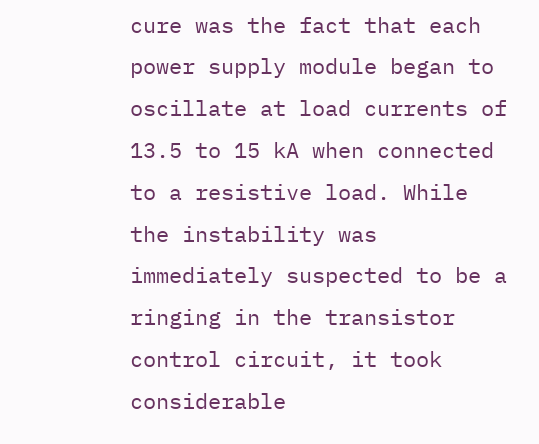cure was the fact that each power supply module began to oscillate at load currents of 13.5 to 15 kA when connected to a resistive load. While the instability was immediately suspected to be a ringing in the transistor control circuit, it took considerable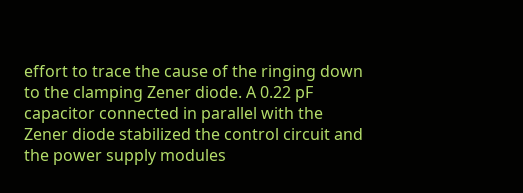effort to trace the cause of the ringing down to the clamping Zener diode. A 0.22 pF capacitor connected in parallel with the Zener diode stabilized the control circuit and the power supply modules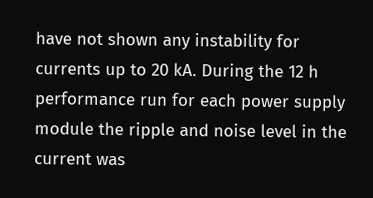have not shown any instability for currents up to 20 kA. During the 12 h performance run for each power supply module the ripple and noise level in the current was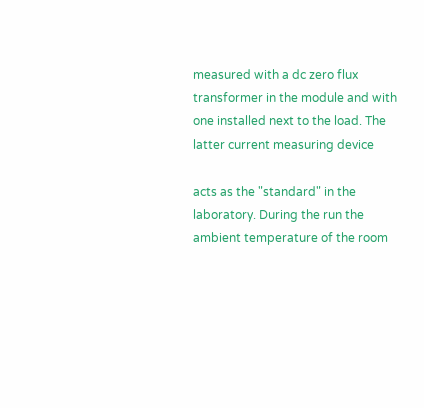measured with a dc zero flux transformer in the module and with one installed next to the load. The latter current measuring device

acts as the "standard" in the laboratory. During the run the ambient temperature of the room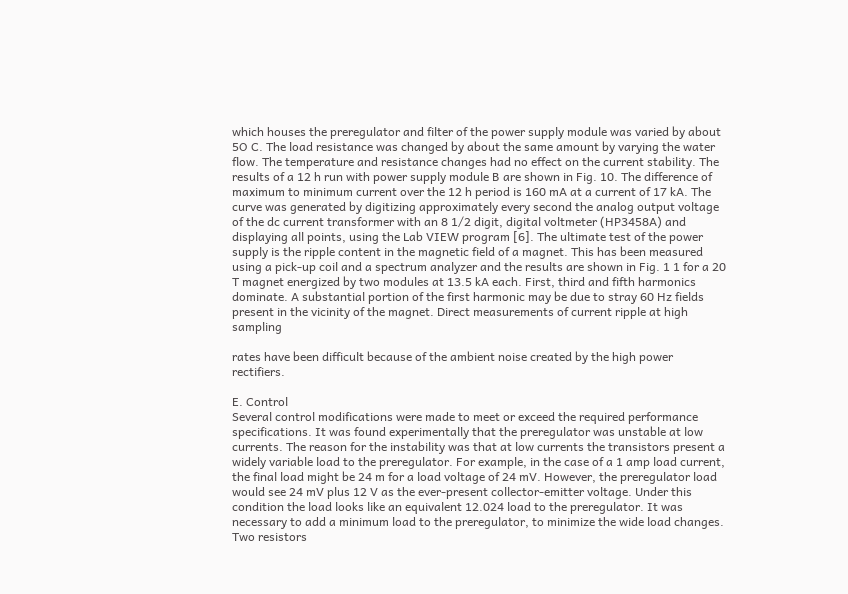which houses the preregulator and filter of the power supply module was varied by about 5O C. The load resistance was changed by about the same amount by varying the water flow. The temperature and resistance changes had no effect on the current stability. The results of a 12 h run with power supply module B are shown in Fig. 10. The difference of maximum to minimum current over the 12 h period is 160 mA at a current of 17 kA. The curve was generated by digitizing approximately every second the analog output voltage of the dc current transformer with an 8 1/2 digit, digital voltmeter (HP3458A) and displaying all points, using the Lab VIEW program [6]. The ultimate test of the power supply is the ripple content in the magnetic field of a magnet. This has been measured using a pick-up coil and a spectrum analyzer and the results are shown in Fig. 1 1 for a 20 T magnet energized by two modules at 13.5 kA each. First, third and fifth harmonics dominate. A substantial portion of the first harmonic may be due to stray 60 Hz fields present in the vicinity of the magnet. Direct measurements of current ripple at high sampling

rates have been difficult because of the ambient noise created by the high power rectifiers.

E. Control
Several control modifications were made to meet or exceed the required performance specifications. It was found experimentally that the preregulator was unstable at low currents. The reason for the instability was that at low currents the transistors present a widely variable load to the preregulator. For example, in the case of a 1 amp load current, the final load might be 24 m for a load voltage of 24 mV. However, the preregulator load would see 24 mV plus 12 V as the ever-present collector-emitter voltage. Under this condition the load looks like an equivalent 12.024 load to the preregulator. It was necessary to add a minimum load to the preregulator, to minimize the wide load changes. Two resistors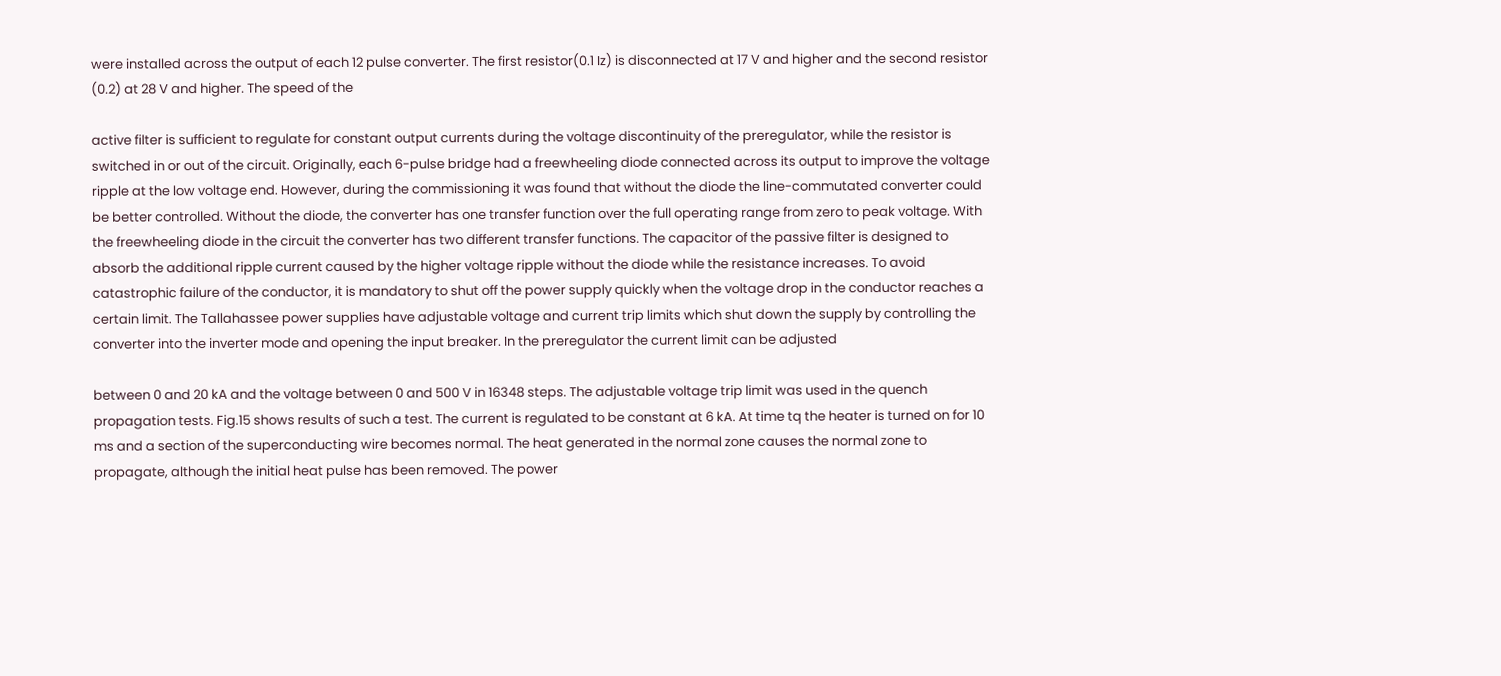were installed across the output of each 12 pulse converter. The first resistor(0.1 Iz) is disconnected at 17 V and higher and the second resistor (0.2) at 28 V and higher. The speed of the

active filter is sufficient to regulate for constant output currents during the voltage discontinuity of the preregulator, while the resistor is switched in or out of the circuit. Originally, each 6-pulse bridge had a freewheeling diode connected across its output to improve the voltage ripple at the low voltage end. However, during the commissioning it was found that without the diode the line-commutated converter could be better controlled. Without the diode, the converter has one transfer function over the full operating range from zero to peak voltage. With the freewheeling diode in the circuit the converter has two different transfer functions. The capacitor of the passive filter is designed to absorb the additional ripple current caused by the higher voltage ripple without the diode while the resistance increases. To avoid catastrophic failure of the conductor, it is mandatory to shut off the power supply quickly when the voltage drop in the conductor reaches a certain limit. The Tallahassee power supplies have adjustable voltage and current trip limits which shut down the supply by controlling the converter into the inverter mode and opening the input breaker. In the preregulator the current limit can be adjusted

between 0 and 20 kA and the voltage between 0 and 500 V in 16348 steps. The adjustable voltage trip limit was used in the quench propagation tests. Fig.15 shows results of such a test. The current is regulated to be constant at 6 kA. At time tq the heater is turned on for 10 ms and a section of the superconducting wire becomes normal. The heat generated in the normal zone causes the normal zone to propagate, although the initial heat pulse has been removed. The power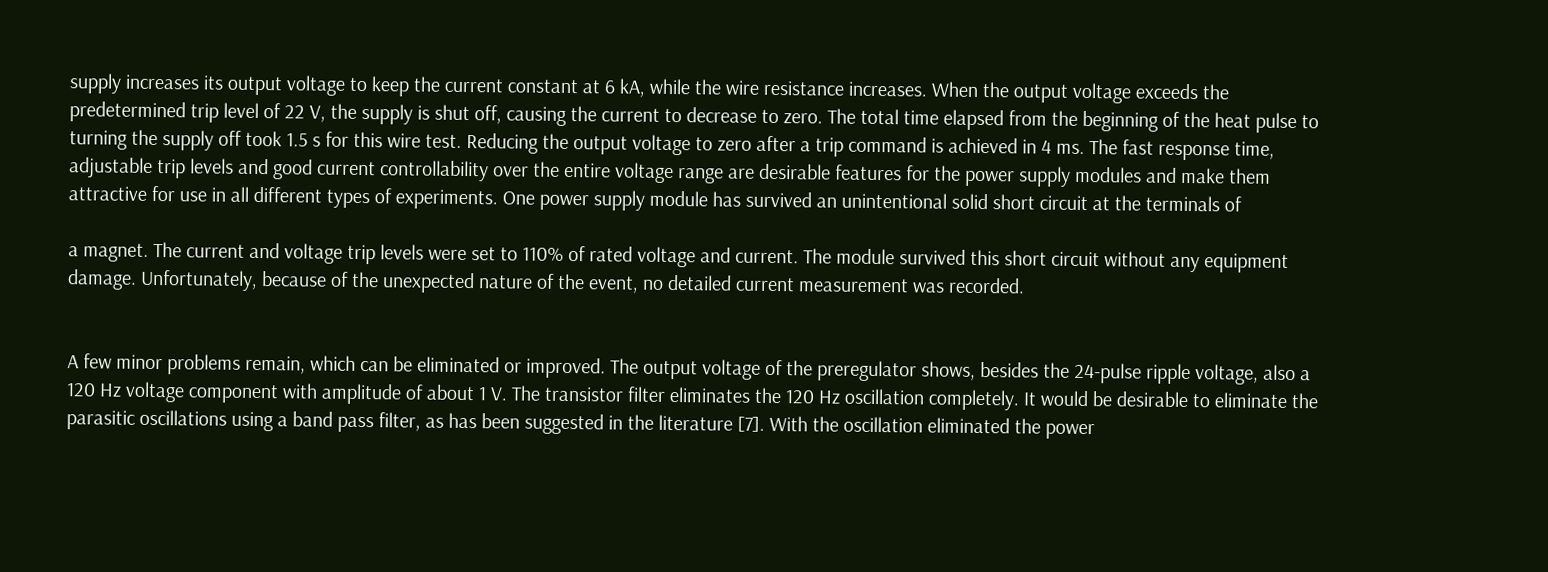supply increases its output voltage to keep the current constant at 6 kA, while the wire resistance increases. When the output voltage exceeds the predetermined trip level of 22 V, the supply is shut off, causing the current to decrease to zero. The total time elapsed from the beginning of the heat pulse to turning the supply off took 1.5 s for this wire test. Reducing the output voltage to zero after a trip command is achieved in 4 ms. The fast response time, adjustable trip levels and good current controllability over the entire voltage range are desirable features for the power supply modules and make them attractive for use in all different types of experiments. One power supply module has survived an unintentional solid short circuit at the terminals of

a magnet. The current and voltage trip levels were set to 110% of rated voltage and current. The module survived this short circuit without any equipment damage. Unfortunately, because of the unexpected nature of the event, no detailed current measurement was recorded.


A few minor problems remain, which can be eliminated or improved. The output voltage of the preregulator shows, besides the 24-pulse ripple voltage, also a 120 Hz voltage component with amplitude of about 1 V. The transistor filter eliminates the 120 Hz oscillation completely. It would be desirable to eliminate the parasitic oscillations using a band pass filter, as has been suggested in the literature [7]. With the oscillation eliminated the power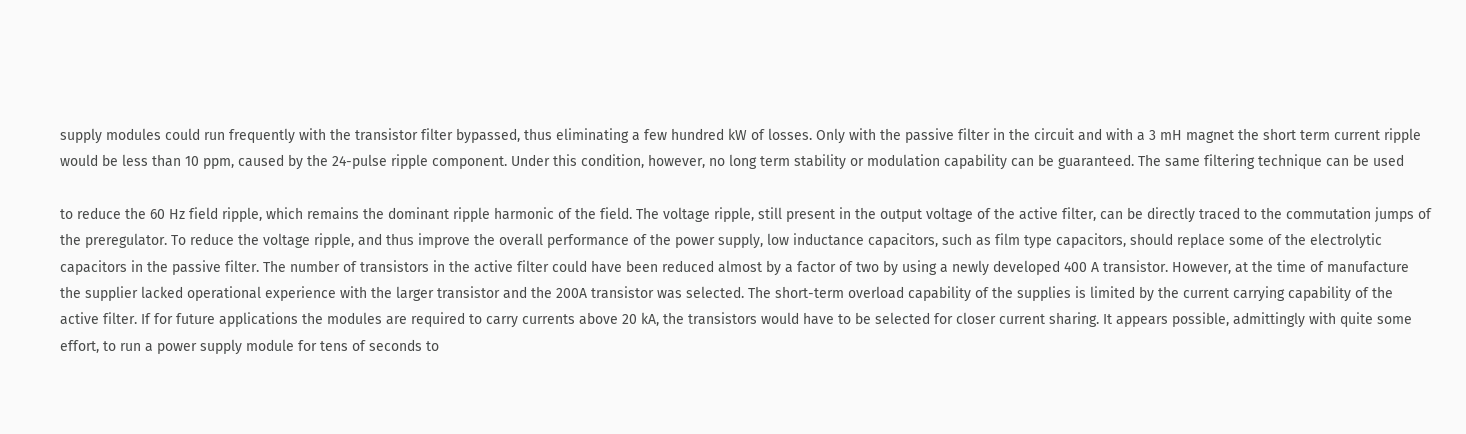supply modules could run frequently with the transistor filter bypassed, thus eliminating a few hundred kW of losses. Only with the passive filter in the circuit and with a 3 mH magnet the short term current ripple would be less than 10 ppm, caused by the 24-pulse ripple component. Under this condition, however, no long term stability or modulation capability can be guaranteed. The same filtering technique can be used

to reduce the 60 Hz field ripple, which remains the dominant ripple harmonic of the field. The voltage ripple, still present in the output voltage of the active filter, can be directly traced to the commutation jumps of the preregulator. To reduce the voltage ripple, and thus improve the overall performance of the power supply, low inductance capacitors, such as film type capacitors, should replace some of the electrolytic capacitors in the passive filter. The number of transistors in the active filter could have been reduced almost by a factor of two by using a newly developed 400 A transistor. However, at the time of manufacture the supplier lacked operational experience with the larger transistor and the 200A transistor was selected. The short-term overload capability of the supplies is limited by the current carrying capability of the active filter. If for future applications the modules are required to carry currents above 20 kA, the transistors would have to be selected for closer current sharing. It appears possible, admittingly with quite some effort, to run a power supply module for tens of seconds to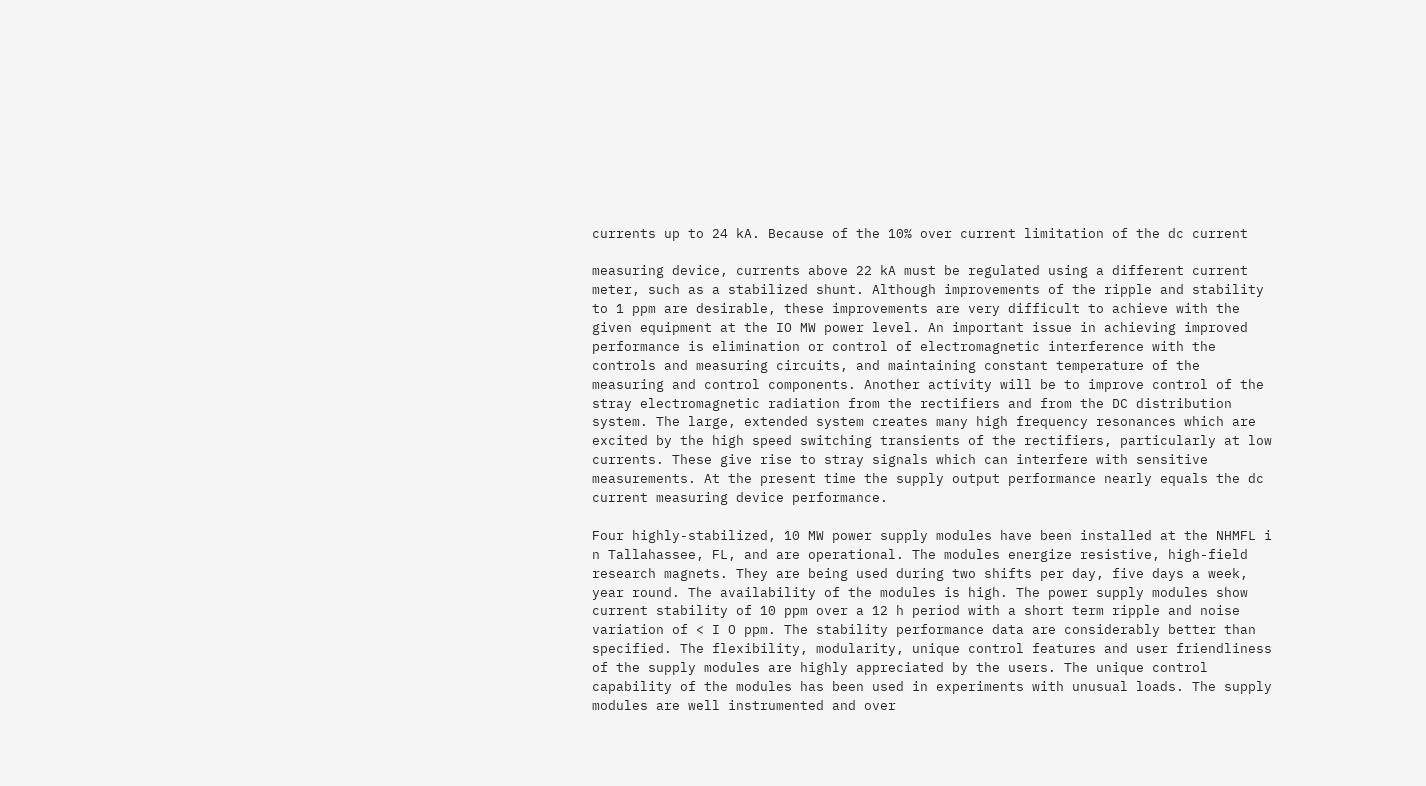currents up to 24 kA. Because of the 10% over current limitation of the dc current

measuring device, currents above 22 kA must be regulated using a different current meter, such as a stabilized shunt. Although improvements of the ripple and stability to 1 ppm are desirable, these improvements are very difficult to achieve with the given equipment at the IO MW power level. An important issue in achieving improved performance is elimination or control of electromagnetic interference with the controls and measuring circuits, and maintaining constant temperature of the measuring and control components. Another activity will be to improve control of the stray electromagnetic radiation from the rectifiers and from the DC distribution system. The large, extended system creates many high frequency resonances which are excited by the high speed switching transients of the rectifiers, particularly at low currents. These give rise to stray signals which can interfere with sensitive measurements. At the present time the supply output performance nearly equals the dc current measuring device performance.

Four highly-stabilized, 10 MW power supply modules have been installed at the NHMFL i n Tallahassee, FL, and are operational. The modules energize resistive, high-field research magnets. They are being used during two shifts per day, five days a week, year round. The availability of the modules is high. The power supply modules show current stability of 10 ppm over a 12 h period with a short term ripple and noise variation of < I O ppm. The stability performance data are considerably better than specified. The flexibility, modularity, unique control features and user friendliness of the supply modules are highly appreciated by the users. The unique control capability of the modules has been used in experiments with unusual loads. The supply modules are well instrumented and over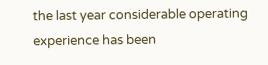the last year considerable operating experience has been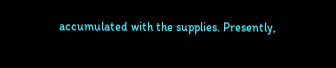accumulated with the supplies. Presently,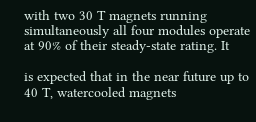with two 30 T magnets running simultaneously all four modules operate at 90% of their steady-state rating. It

is expected that in the near future up to 40 T, watercooled magnets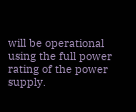will be operational using the full power rating of the power supply.